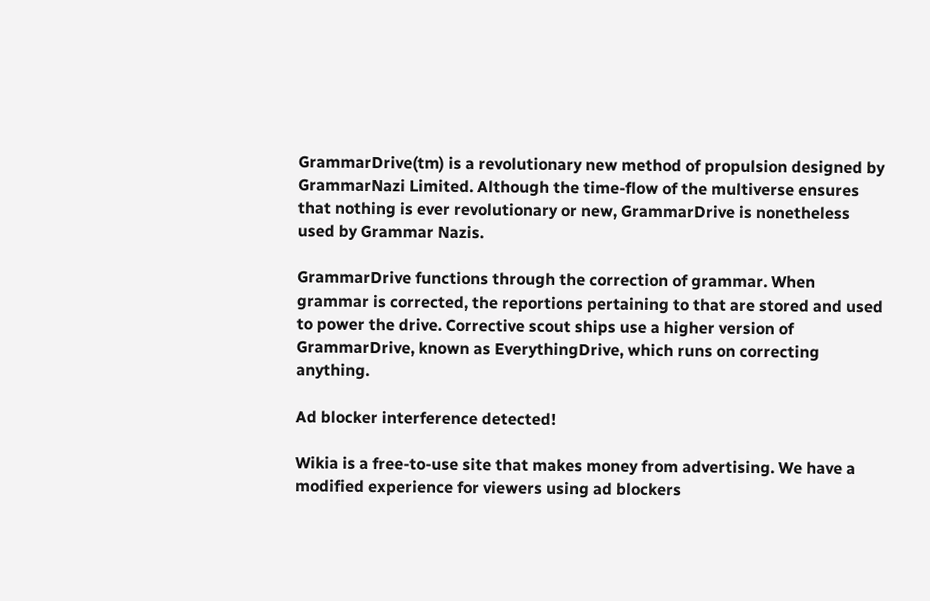GrammarDrive(tm) is a revolutionary new method of propulsion designed by GrammarNazi Limited. Although the time-flow of the multiverse ensures that nothing is ever revolutionary or new, GrammarDrive is nonetheless used by Grammar Nazis.

GrammarDrive functions through the correction of grammar. When grammar is corrected, the reportions pertaining to that are stored and used to power the drive. Corrective scout ships use a higher version of GrammarDrive, known as EverythingDrive, which runs on correcting anything.

Ad blocker interference detected!

Wikia is a free-to-use site that makes money from advertising. We have a modified experience for viewers using ad blockers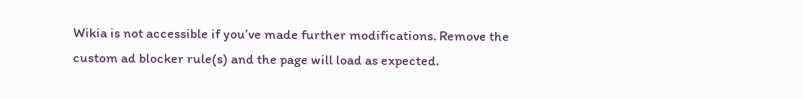Wikia is not accessible if you’ve made further modifications. Remove the custom ad blocker rule(s) and the page will load as expected.